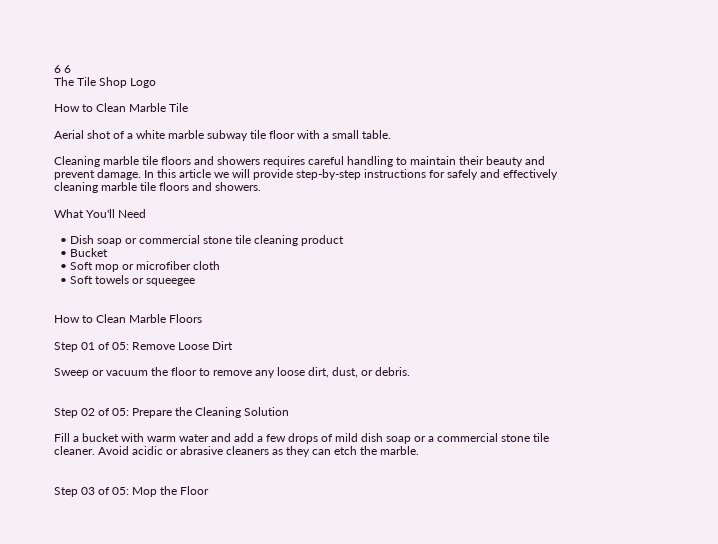6 6
The Tile Shop Logo

How to Clean Marble Tile

Aerial shot of a white marble subway tile floor with a small table.

Cleaning marble tile floors and showers requires careful handling to maintain their beauty and prevent damage. In this article we will provide step-by-step instructions for safely and effectively cleaning marble tile floors and showers.

What You'll Need

  • Dish soap or commercial stone tile cleaning product
  • Bucket
  • Soft mop or microfiber cloth
  • Soft towels or squeegee


How to Clean Marble Floors

Step 01 of 05: Remove Loose Dirt

Sweep or vacuum the floor to remove any loose dirt, dust, or debris.


Step 02 of 05: Prepare the Cleaning Solution

Fill a bucket with warm water and add a few drops of mild dish soap or a commercial stone tile cleaner. Avoid acidic or abrasive cleaners as they can etch the marble.


Step 03 of 05: Mop the Floor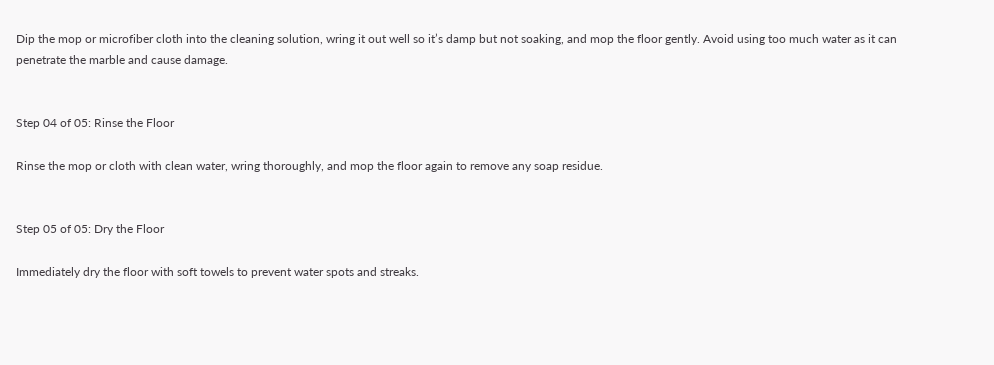Dip the mop or microfiber cloth into the cleaning solution, wring it out well so it’s damp but not soaking, and mop the floor gently. Avoid using too much water as it can penetrate the marble and cause damage.


Step 04 of 05: Rinse the Floor

Rinse the mop or cloth with clean water, wring thoroughly, and mop the floor again to remove any soap residue.


Step 05 of 05: Dry the Floor

Immediately dry the floor with soft towels to prevent water spots and streaks.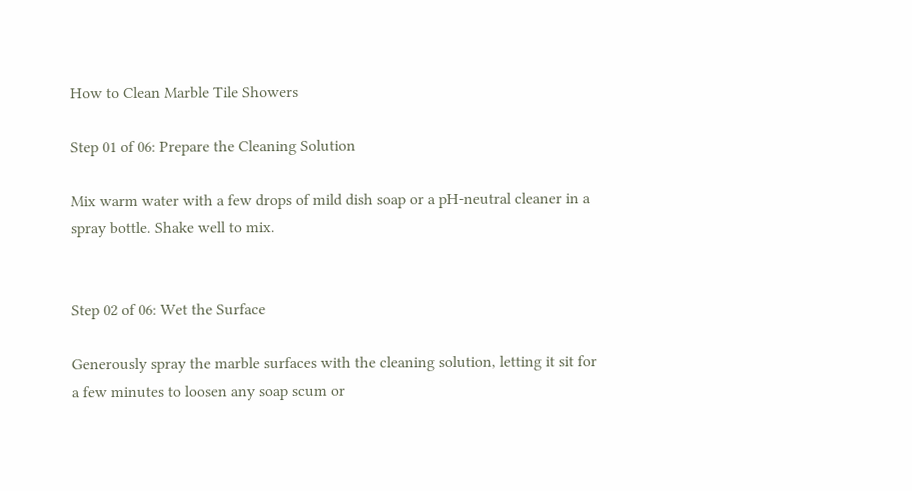How to Clean Marble Tile Showers

Step 01 of 06: Prepare the Cleaning Solution

Mix warm water with a few drops of mild dish soap or a pH-neutral cleaner in a spray bottle. Shake well to mix.


Step 02 of 06: Wet the Surface

Generously spray the marble surfaces with the cleaning solution, letting it sit for a few minutes to loosen any soap scum or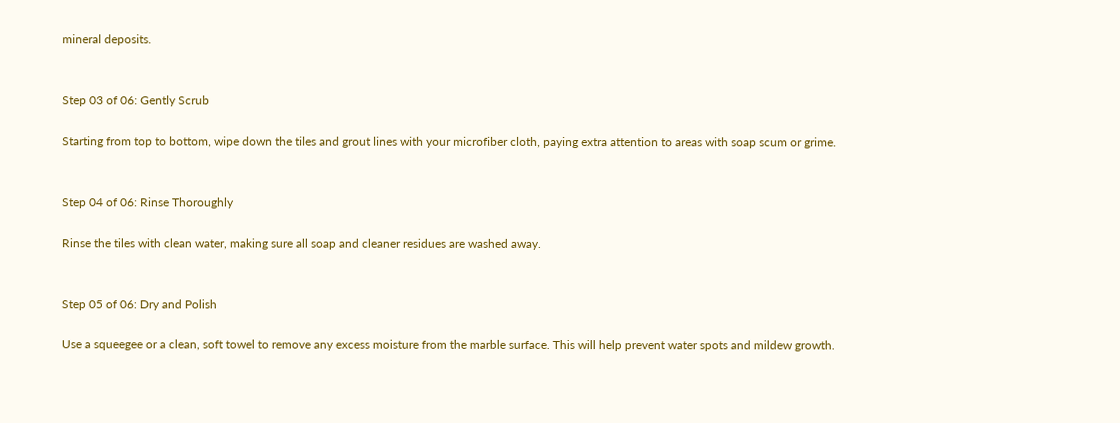mineral deposits.


Step 03 of 06: Gently Scrub

Starting from top to bottom, wipe down the tiles and grout lines with your microfiber cloth, paying extra attention to areas with soap scum or grime.


Step 04 of 06: Rinse Thoroughly

Rinse the tiles with clean water, making sure all soap and cleaner residues are washed away.


Step 05 of 06: Dry and Polish

Use a squeegee or a clean, soft towel to remove any excess moisture from the marble surface. This will help prevent water spots and mildew growth.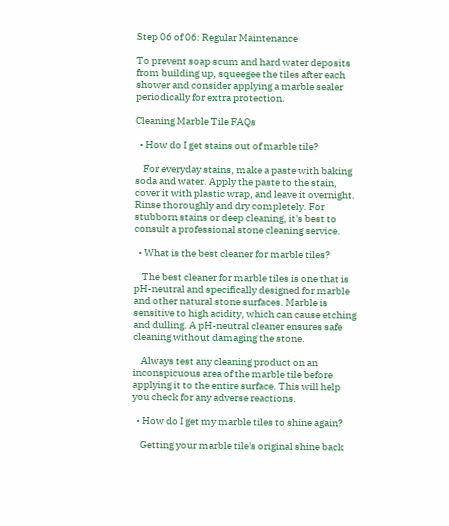Step 06 of 06: Regular Maintenance

To prevent soap scum and hard water deposits from building up, squeegee the tiles after each shower and consider applying a marble sealer periodically for extra protection.

Cleaning Marble Tile FAQs

  • How do I get stains out of marble tile?

    For everyday stains, make a paste with baking soda and water. Apply the paste to the stain, cover it with plastic wrap, and leave it overnight. Rinse thoroughly and dry completely. For stubborn stains or deep cleaning, it's best to consult a professional stone cleaning service.

  • What is the best cleaner for marble tiles?

    The best cleaner for marble tiles is one that is pH-neutral and specifically designed for marble and other natural stone surfaces. Marble is sensitive to high acidity, which can cause etching and dulling. A pH-neutral cleaner ensures safe cleaning without damaging the stone.

    Always test any cleaning product on an inconspicuous area of the marble tile before applying it to the entire surface. This will help you check for any adverse reactions.

  • How do I get my marble tiles to shine again?

    Getting your marble tile's original shine back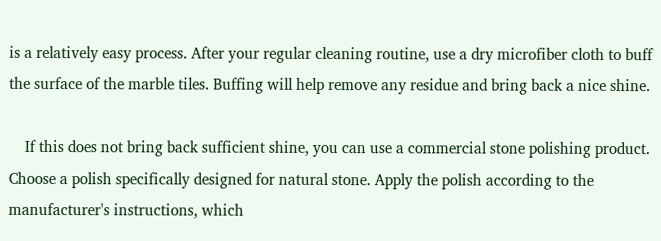is a relatively easy process. After your regular cleaning routine, use a dry microfiber cloth to buff the surface of the marble tiles. Buffing will help remove any residue and bring back a nice shine.

    If this does not bring back sufficient shine, you can use a commercial stone polishing product. Choose a polish specifically designed for natural stone. Apply the polish according to the manufacturer's instructions, which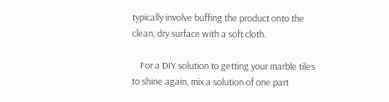typically involve buffing the product onto the clean, dry surface with a soft cloth.

    For a DIY solution to getting your marble tiles to shine again, mix a solution of one part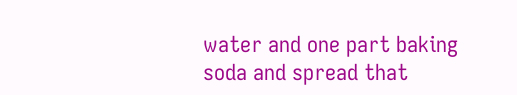water and one part baking soda and spread that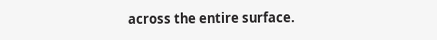across the entire surface.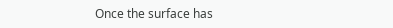Once the surface has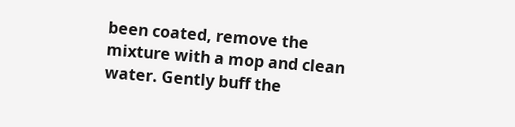been coated, remove the mixture with a mop and clean water. Gently buff the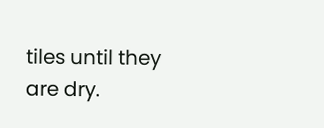tiles until they are dry.